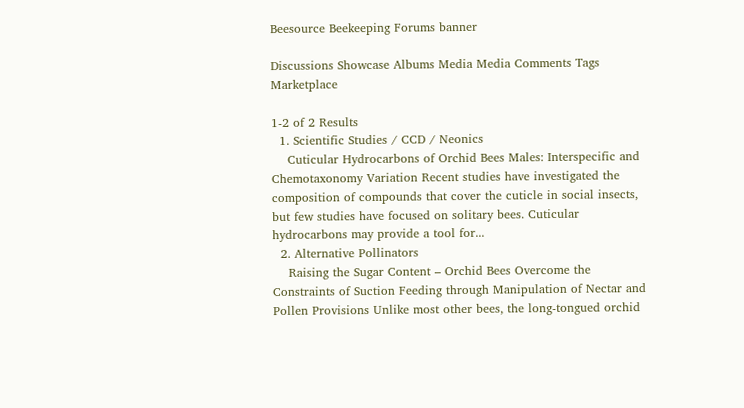Beesource Beekeeping Forums banner

Discussions Showcase Albums Media Media Comments Tags Marketplace

1-2 of 2 Results
  1. Scientific Studies / CCD / Neonics
    Cuticular Hydrocarbons of Orchid Bees Males: Interspecific and Chemotaxonomy Variation Recent studies have investigated the composition of compounds that cover the cuticle in social insects, but few studies have focused on solitary bees. Cuticular hydrocarbons may provide a tool for...
  2. Alternative Pollinators
    Raising the Sugar Content – Orchid Bees Overcome the Constraints of Suction Feeding through Manipulation of Nectar and Pollen Provisions Unlike most other bees, the long-tongued orchid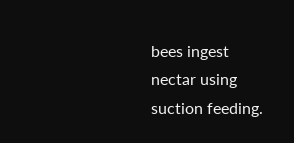bees ingest nectar using suction feeding.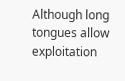Although long tongues allow exploitation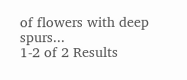of flowers with deep spurs...
1-2 of 2 Results